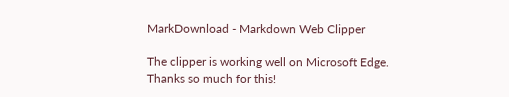MarkDownload - Markdown Web Clipper

The clipper is working well on Microsoft Edge. Thanks so much for this!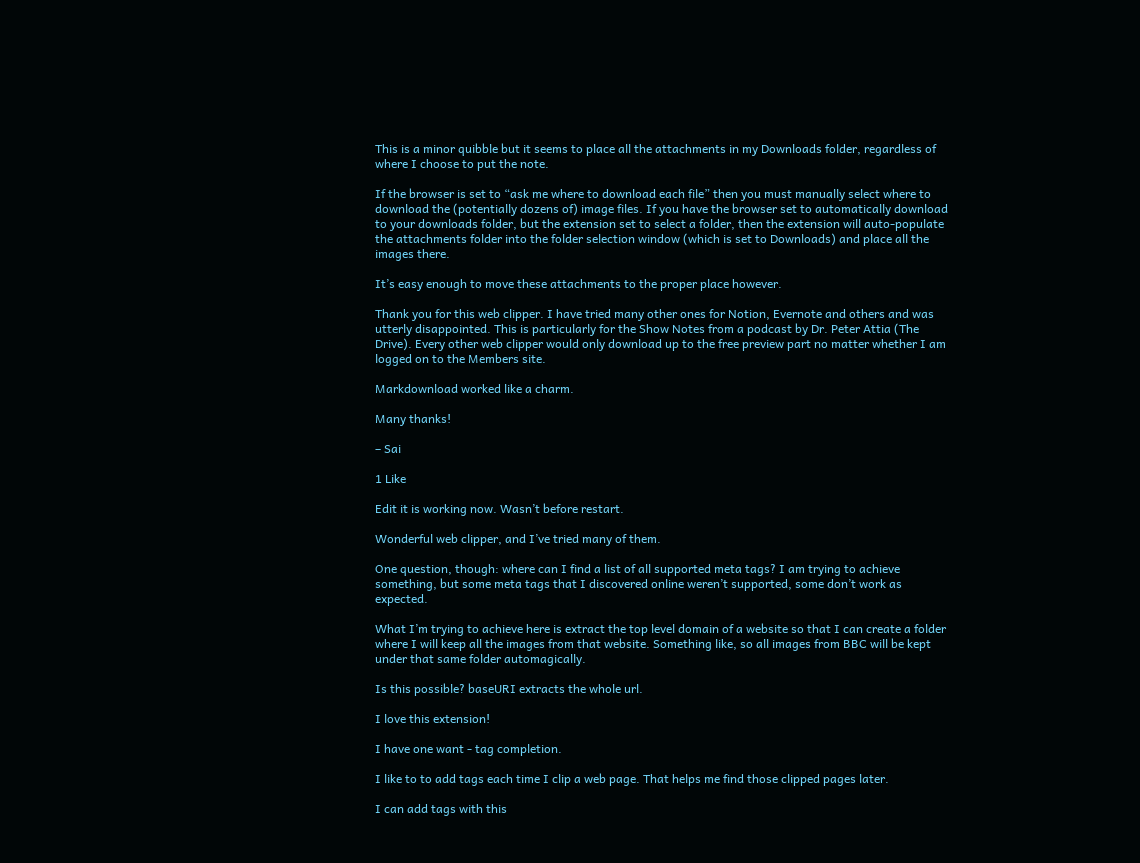This is a minor quibble but it seems to place all the attachments in my Downloads folder, regardless of where I choose to put the note.

If the browser is set to “ask me where to download each file” then you must manually select where to download the (potentially dozens of) image files. If you have the browser set to automatically download to your downloads folder, but the extension set to select a folder, then the extension will auto-populate the attachments folder into the folder selection window (which is set to Downloads) and place all the images there.

It’s easy enough to move these attachments to the proper place however.

Thank you for this web clipper. I have tried many other ones for Notion, Evernote and others and was utterly disappointed. This is particularly for the Show Notes from a podcast by Dr. Peter Attia (The Drive). Every other web clipper would only download up to the free preview part no matter whether I am logged on to the Members site.

Markdownload worked like a charm.

Many thanks!

– Sai

1 Like

Edit it is working now. Wasn’t before restart.

Wonderful web clipper, and I’ve tried many of them.

One question, though: where can I find a list of all supported meta tags? I am trying to achieve something, but some meta tags that I discovered online weren’t supported, some don’t work as expected.

What I’m trying to achieve here is extract the top level domain of a website so that I can create a folder where I will keep all the images from that website. Something like, so all images from BBC will be kept under that same folder automagically.

Is this possible? baseURI extracts the whole url.

I love this extension!

I have one want - tag completion.

I like to to add tags each time I clip a web page. That helps me find those clipped pages later.

I can add tags with this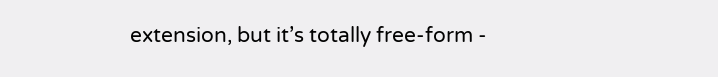extension, but it’s totally free-form -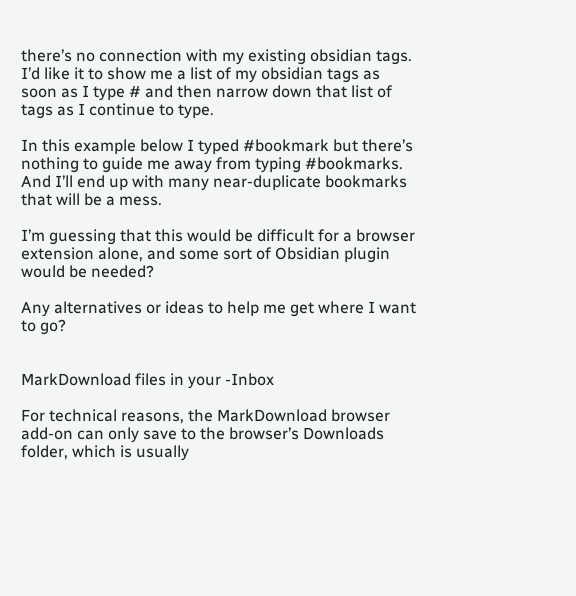there’s no connection with my existing obsidian tags. I’d like it to show me a list of my obsidian tags as soon as I type # and then narrow down that list of tags as I continue to type.

In this example below I typed #bookmark but there’s nothing to guide me away from typing #bookmarks. And I’ll end up with many near-duplicate bookmarks that will be a mess.

I’m guessing that this would be difficult for a browser extension alone, and some sort of Obsidian plugin would be needed?

Any alternatives or ideas to help me get where I want to go?


MarkDownload files in your -Inbox

For technical reasons, the MarkDownload browser add-on can only save to the browser’s Downloads folder, which is usually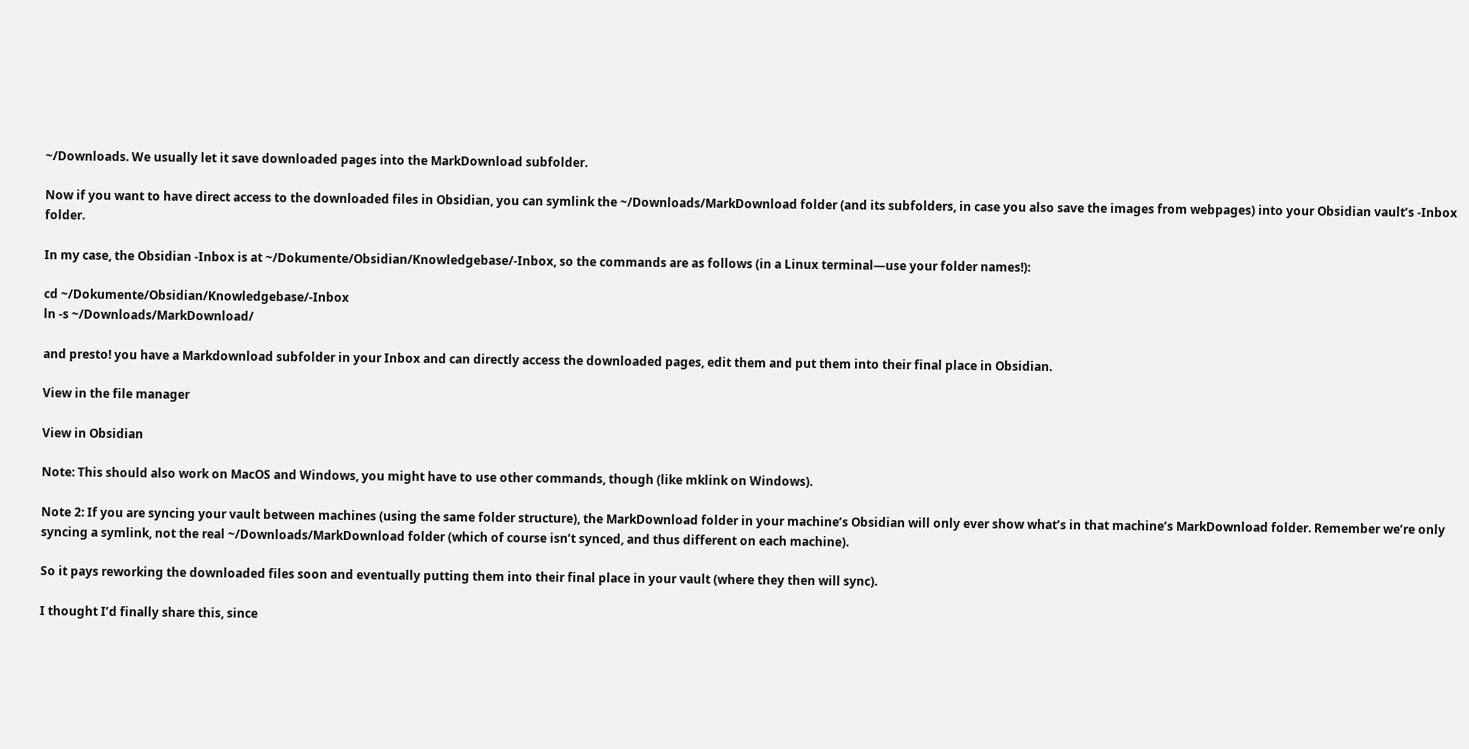~/Downloads. We usually let it save downloaded pages into the MarkDownload subfolder.

Now if you want to have direct access to the downloaded files in Obsidian, you can symlink the ~/Downloads/MarkDownload folder (and its subfolders, in case you also save the images from webpages) into your Obsidian vault’s -Inbox folder.

In my case, the Obsidian -Inbox is at ~/Dokumente/Obsidian/Knowledgebase/-Inbox, so the commands are as follows (in a Linux terminal—use your folder names!):

cd ~/Dokumente/Obsidian/Knowledgebase/-Inbox
ln -s ~/Downloads/MarkDownload/

and presto! you have a Markdownload subfolder in your Inbox and can directly access the downloaded pages, edit them and put them into their final place in Obsidian.

View in the file manager

View in Obsidian

Note: This should also work on MacOS and Windows, you might have to use other commands, though (like mklink on Windows).

Note 2: If you are syncing your vault between machines (using the same folder structure), the MarkDownload folder in your machine’s Obsidian will only ever show what’s in that machine’s MarkDownload folder. Remember we’re only syncing a symlink, not the real ~/Downloads/MarkDownload folder (which of course isn’t synced, and thus different on each machine).

So it pays reworking the downloaded files soon and eventually putting them into their final place in your vault (where they then will sync).

I thought I’d finally share this, since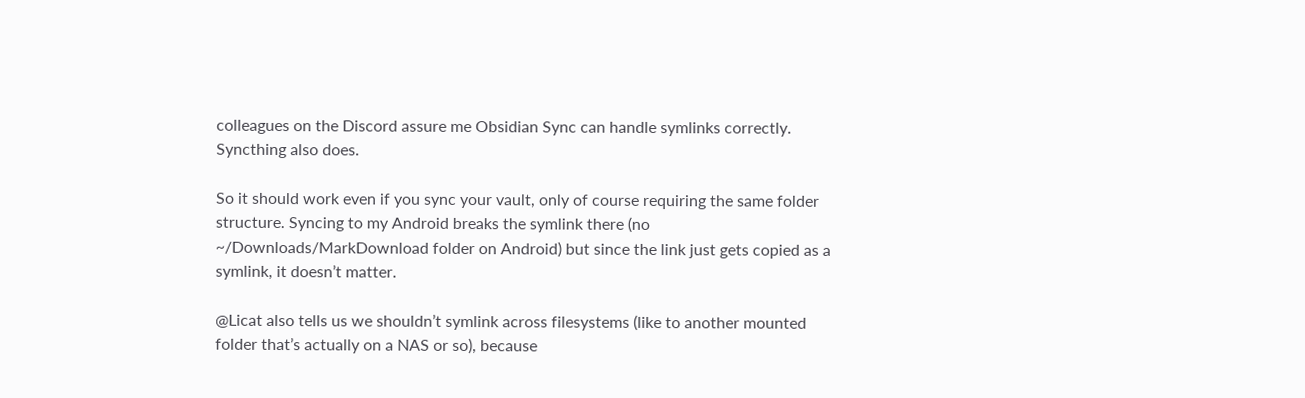colleagues on the Discord assure me Obsidian Sync can handle symlinks correctly. Syncthing also does.

So it should work even if you sync your vault, only of course requiring the same folder structure. Syncing to my Android breaks the symlink there (no ~/Downloads/MarkDownload folder on Android) but since the link just gets copied as a symlink, it doesn’t matter.

@Licat also tells us we shouldn’t symlink across filesystems (like to another mounted folder that’s actually on a NAS or so), because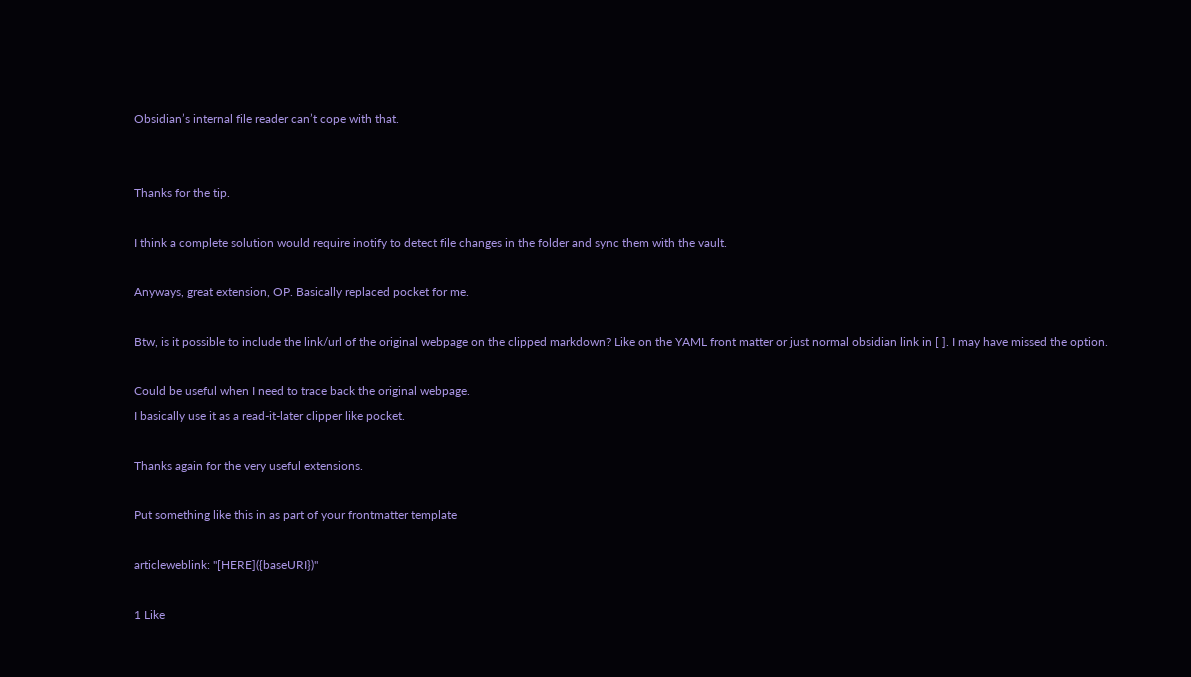Obsidian’s internal file reader can’t cope with that.


Thanks for the tip.

I think a complete solution would require inotify to detect file changes in the folder and sync them with the vault.

Anyways, great extension, OP. Basically replaced pocket for me.

Btw, is it possible to include the link/url of the original webpage on the clipped markdown? Like on the YAML front matter or just normal obsidian link in [ ]. I may have missed the option.

Could be useful when I need to trace back the original webpage.
I basically use it as a read-it-later clipper like pocket.

Thanks again for the very useful extensions.

Put something like this in as part of your frontmatter template

articleweblink: "[HERE]({baseURI})"

1 Like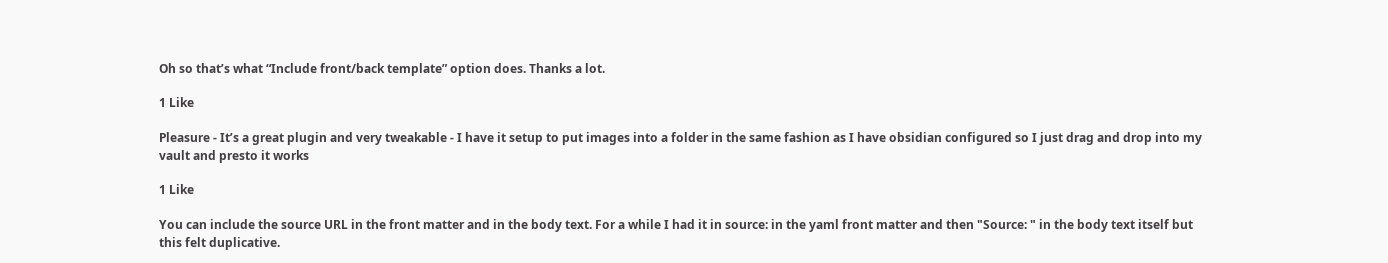Oh so that’s what “Include front/back template” option does. Thanks a lot.

1 Like

Pleasure - It’s a great plugin and very tweakable - I have it setup to put images into a folder in the same fashion as I have obsidian configured so I just drag and drop into my vault and presto it works

1 Like

You can include the source URL in the front matter and in the body text. For a while I had it in source: in the yaml front matter and then "Source: " in the body text itself but this felt duplicative.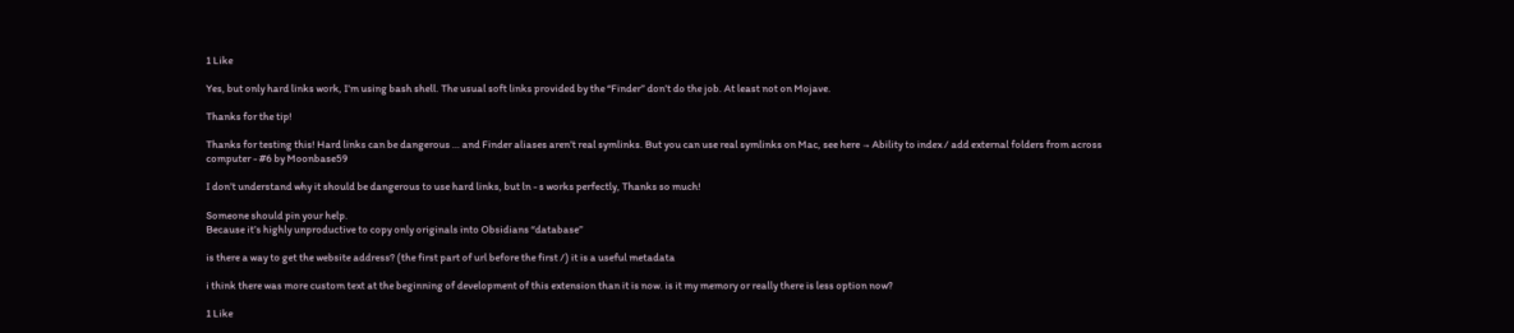1 Like

Yes, but only hard links work, I’m using bash shell. The usual soft links provided by the “Finder” don’t do the job. At least not on Mojave.

Thanks for the tip!

Thanks for testing this! Hard links can be dangerous … and Finder aliases aren’t real symlinks. But you can use real symlinks on Mac, see here → Ability to index / add external folders from across computer - #6 by Moonbase59

I don’t understand why it should be dangerous to use hard links, but ln - s works perfectly, Thanks so much!

Someone should pin your help.
Because it’s highly unproductive to copy only originals into Obsidians “database”

is there a way to get the website address? (the first part of url before the first /) it is a useful metadata

i think there was more custom text at the beginning of development of this extension than it is now. is it my memory or really there is less option now?

1 Like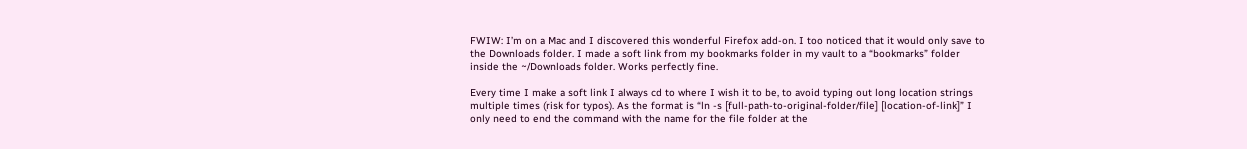FWIW: I’m on a Mac and I discovered this wonderful Firefox add-on. I too noticed that it would only save to the Downloads folder. I made a soft link from my bookmarks folder in my vault to a “bookmarks” folder inside the ~/Downloads folder. Works perfectly fine.

Every time I make a soft link I always cd to where I wish it to be, to avoid typing out long location strings multiple times (risk for typos). As the format is “ln -s [full-path-to-original-folder/file] [location-of-link]” I only need to end the command with the name for the file folder at the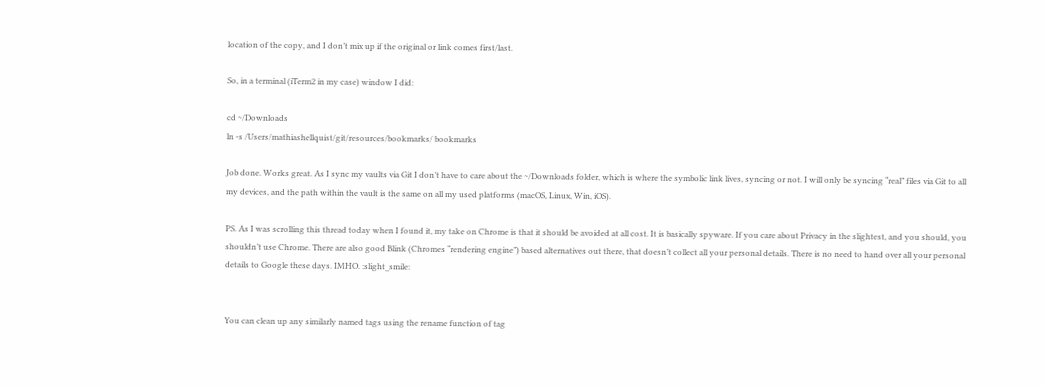location of the copy, and I don’t mix up if the original or link comes first/last.

So, in a terminal (iTerm2 in my case) window I did:

cd ~/Downloads
ln -s /Users/mathiashellquist/git/resources/bookmarks/ bookmarks

Job done. Works great. As I sync my vaults via Git I don’t have to care about the ~/Downloads folder, which is where the symbolic link lives, syncing or not. I will only be syncing “real” files via Git to all my devices, and the path within the vault is the same on all my used platforms (macOS, Linux, Win, iOS).

PS. As I was scrolling this thread today when I found it, my take on Chrome is that it should be avoided at all cost. It is basically spyware. If you care about Privacy in the slightest, and you should, you shouldn’t use Chrome. There are also good Blink (Chromes “rendering engine”) based alternatives out there, that doesn’t collect all your personal details. There is no need to hand over all your personal details to Google these days. IMHO. :slight_smile:


You can clean up any similarly named tags using the rename function of tag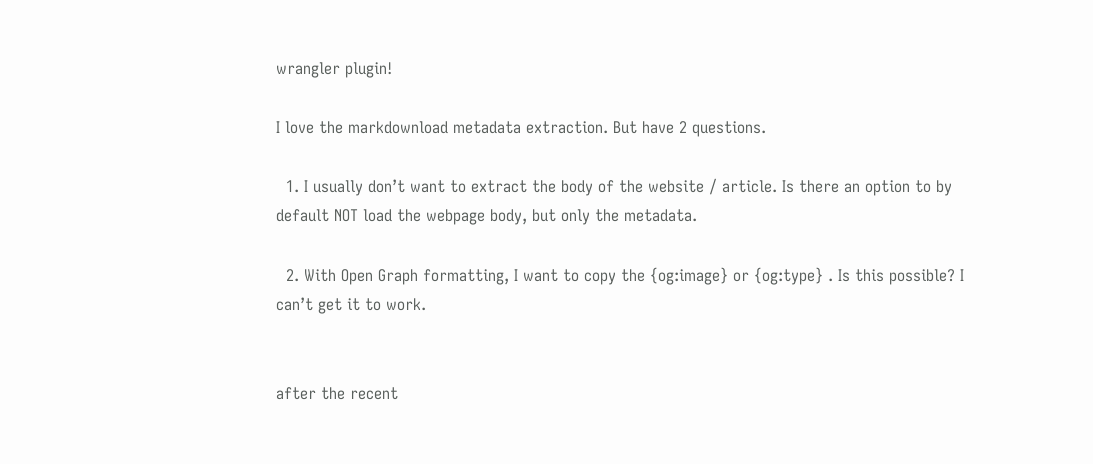wrangler plugin!

I love the markdownload metadata extraction. But have 2 questions.

  1. I usually don’t want to extract the body of the website / article. Is there an option to by default NOT load the webpage body, but only the metadata.

  2. With Open Graph formatting, I want to copy the {og:image} or {og:type} . Is this possible? I can’t get it to work.


after the recent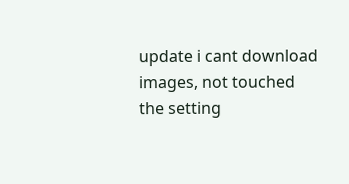update i cant download images, not touched the setting